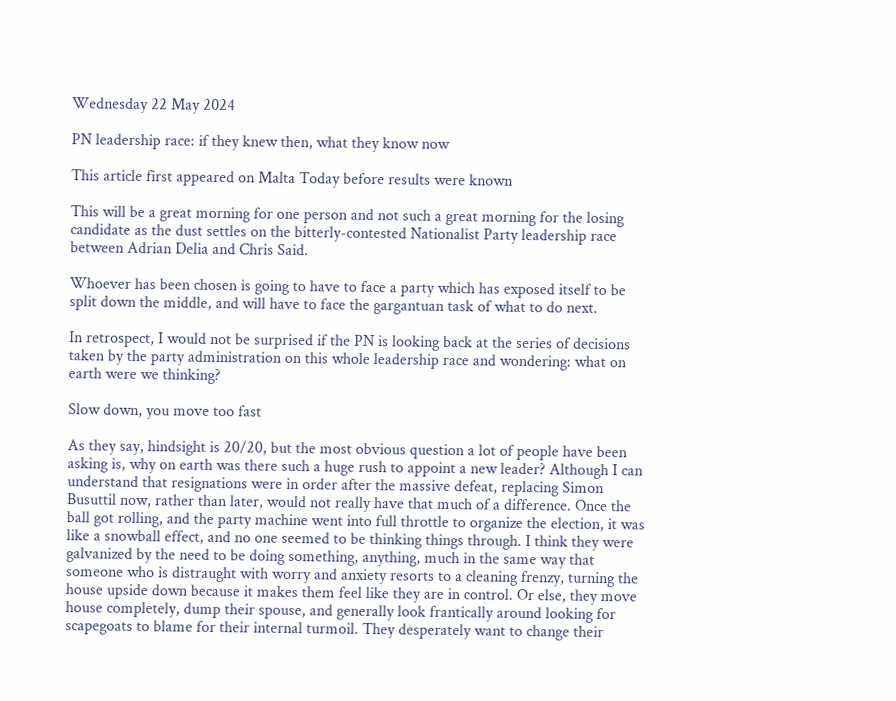Wednesday 22 May 2024

PN leadership race: if they knew then, what they know now

This article first appeared on Malta Today before results were known

This will be a great morning for one person and not such a great morning for the losing candidate as the dust settles on the bitterly-contested Nationalist Party leadership race between Adrian Delia and Chris Said.

Whoever has been chosen is going to have to face a party which has exposed itself to be split down the middle, and will have to face the gargantuan task of what to do next.

In retrospect, I would not be surprised if the PN is looking back at the series of decisions taken by the party administration on this whole leadership race and wondering: what on earth were we thinking?

Slow down, you move too fast

As they say, hindsight is 20/20, but the most obvious question a lot of people have been asking is, why on earth was there such a huge rush to appoint a new leader? Although I can understand that resignations were in order after the massive defeat, replacing Simon Busuttil now, rather than later, would not really have that much of a difference. Once the ball got rolling, and the party machine went into full throttle to organize the election, it was like a snowball effect, and no one seemed to be thinking things through. I think they were galvanized by the need to be doing something, anything, much in the same way that someone who is distraught with worry and anxiety resorts to a cleaning frenzy, turning the house upside down because it makes them feel like they are in control. Or else, they move house completely, dump their spouse, and generally look frantically around looking for scapegoats to blame for their internal turmoil. They desperately want to change their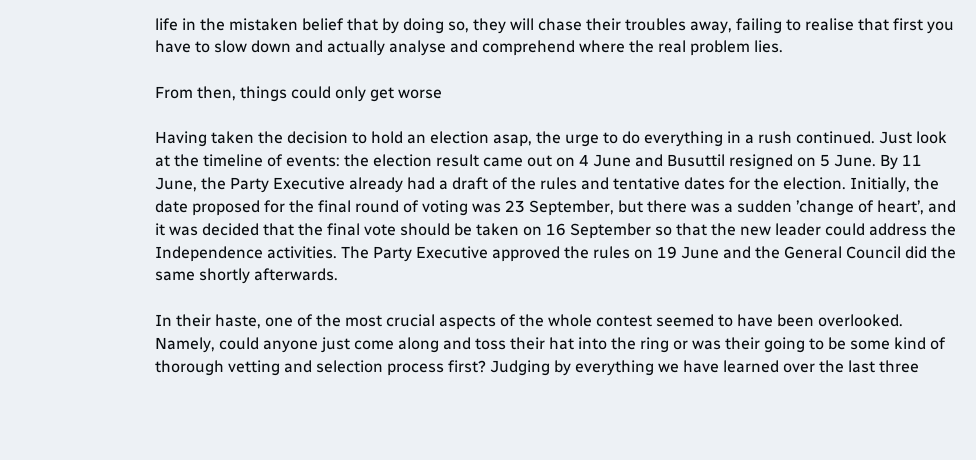life in the mistaken belief that by doing so, they will chase their troubles away, failing to realise that first you have to slow down and actually analyse and comprehend where the real problem lies.

From then, things could only get worse

Having taken the decision to hold an election asap, the urge to do everything in a rush continued. Just look at the timeline of events: the election result came out on 4 June and Busuttil resigned on 5 June. By 11 June, the Party Executive already had a draft of the rules and tentative dates for the election. Initially, the date proposed for the final round of voting was 23 September, but there was a sudden ’change of heart’, and it was decided that the final vote should be taken on 16 September so that the new leader could address the Independence activities. The Party Executive approved the rules on 19 June and the General Council did the same shortly afterwards.

In their haste, one of the most crucial aspects of the whole contest seemed to have been overlooked. Namely, could anyone just come along and toss their hat into the ring or was their going to be some kind of thorough vetting and selection process first? Judging by everything we have learned over the last three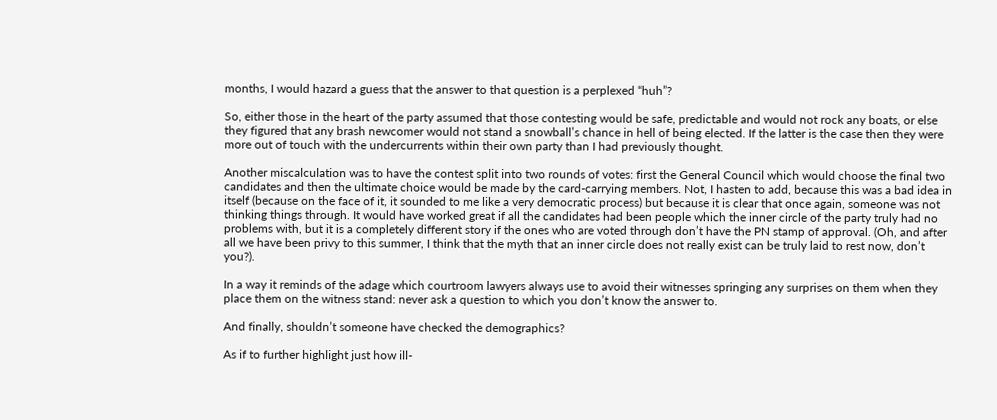months, I would hazard a guess that the answer to that question is a perplexed “huh”?

So, either those in the heart of the party assumed that those contesting would be safe, predictable and would not rock any boats, or else they figured that any brash newcomer would not stand a snowball’s chance in hell of being elected. If the latter is the case then they were more out of touch with the undercurrents within their own party than I had previously thought.

Another miscalculation was to have the contest split into two rounds of votes: first the General Council which would choose the final two candidates and then the ultimate choice would be made by the card-carrying members. Not, I hasten to add, because this was a bad idea in itself (because on the face of it, it sounded to me like a very democratic process) but because it is clear that once again, someone was not thinking things through. It would have worked great if all the candidates had been people which the inner circle of the party truly had no problems with, but it is a completely different story if the ones who are voted through don’t have the PN stamp of approval. (Oh, and after all we have been privy to this summer, I think that the myth that an inner circle does not really exist can be truly laid to rest now, don’t you?).

In a way it reminds of the adage which courtroom lawyers always use to avoid their witnesses springing any surprises on them when they place them on the witness stand: never ask a question to which you don’t know the answer to.

And finally, shouldn’t someone have checked the demographics?

As if to further highlight just how ill-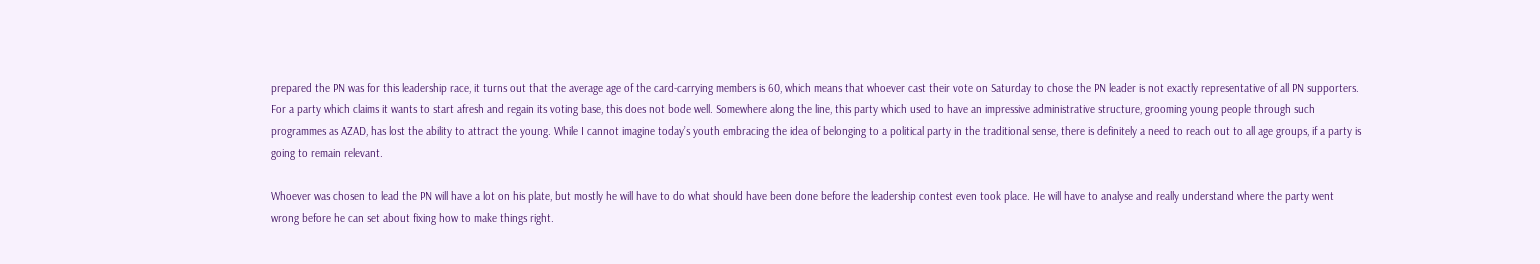prepared the PN was for this leadership race, it turns out that the average age of the card-carrying members is 60, which means that whoever cast their vote on Saturday to chose the PN leader is not exactly representative of all PN supporters. For a party which claims it wants to start afresh and regain its voting base, this does not bode well. Somewhere along the line, this party which used to have an impressive administrative structure, grooming young people through such programmes as AZAD, has lost the ability to attract the young. While I cannot imagine today’s youth embracing the idea of belonging to a political party in the traditional sense, there is definitely a need to reach out to all age groups, if a party is going to remain relevant.

Whoever was chosen to lead the PN will have a lot on his plate, but mostly he will have to do what should have been done before the leadership contest even took place. He will have to analyse and really understand where the party went wrong before he can set about fixing how to make things right.